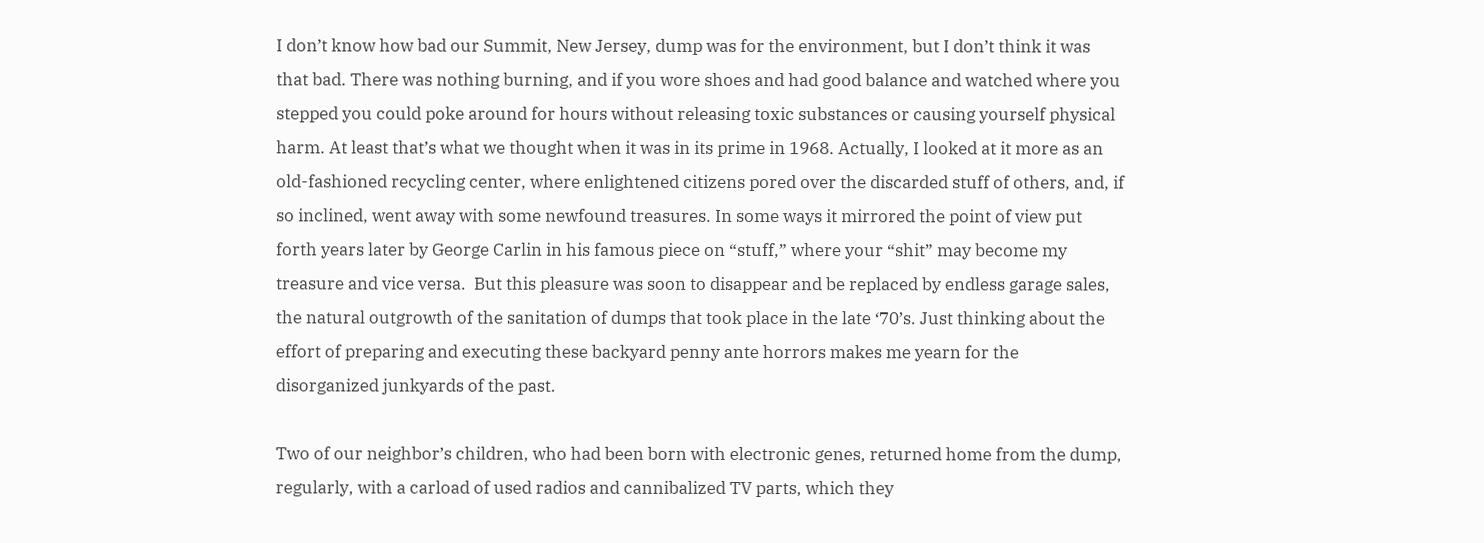I don’t know how bad our Summit, New Jersey, dump was for the environment, but I don’t think it was that bad. There was nothing burning, and if you wore shoes and had good balance and watched where you stepped you could poke around for hours without releasing toxic substances or causing yourself physical harm. At least that’s what we thought when it was in its prime in 1968. Actually, I looked at it more as an old-fashioned recycling center, where enlightened citizens pored over the discarded stuff of others, and, if so inclined, went away with some newfound treasures. In some ways it mirrored the point of view put forth years later by George Carlin in his famous piece on “stuff,” where your “shit” may become my treasure and vice versa.  But this pleasure was soon to disappear and be replaced by endless garage sales, the natural outgrowth of the sanitation of dumps that took place in the late ‘70’s. Just thinking about the effort of preparing and executing these backyard penny ante horrors makes me yearn for the disorganized junkyards of the past.

Two of our neighbor’s children, who had been born with electronic genes, returned home from the dump, regularly, with a carload of used radios and cannibalized TV parts, which they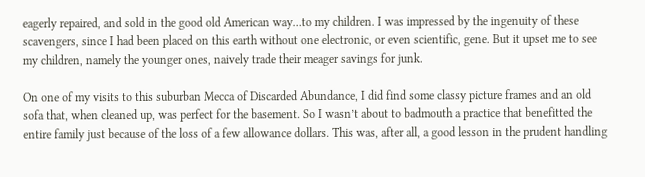eagerly repaired, and sold in the good old American way…to my children. I was impressed by the ingenuity of these scavengers, since I had been placed on this earth without one electronic, or even scientific, gene. But it upset me to see my children, namely the younger ones, naively trade their meager savings for junk.

On one of my visits to this suburban Mecca of Discarded Abundance, I did find some classy picture frames and an old sofa that, when cleaned up, was perfect for the basement. So I wasn’t about to badmouth a practice that benefitted the entire family just because of the loss of a few allowance dollars. This was, after all, a good lesson in the prudent handling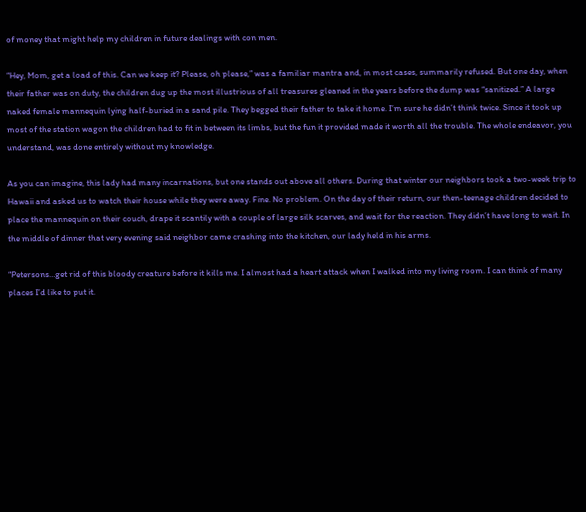of money that might help my children in future dealings with con men.

“Hey, Mom, get a load of this. Can we keep it? Please, oh please,” was a familiar mantra and, in most cases, summarily refused. But one day, when their father was on duty, the children dug up the most illustrious of all treasures gleaned in the years before the dump was “sanitized.” A large naked female mannequin lying half-buried in a sand pile. They begged their father to take it home. I’m sure he didn’t think twice. Since it took up most of the station wagon the children had to fit in between its limbs, but the fun it provided made it worth all the trouble. The whole endeavor, you understand, was done entirely without my knowledge.

As you can imagine, this lady had many incarnations, but one stands out above all others. During that winter our neighbors took a two-week trip to Hawaii and asked us to watch their house while they were away. Fine. No problem. On the day of their return, our then-teenage children decided to place the mannequin on their couch, drape it scantily with a couple of large silk scarves, and wait for the reaction. They didn’t have long to wait. In the middle of dinner that very evening said neighbor came crashing into the kitchen, our lady held in his arms.

“Petersons…get rid of this bloody creature before it kills me. I almost had a heart attack when I walked into my living room. I can think of many places I’d like to put it.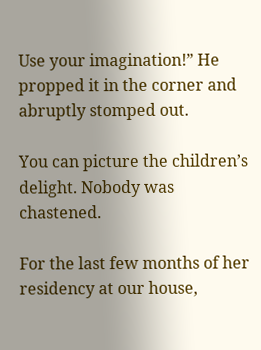Use your imagination!” He propped it in the corner and abruptly stomped out.

You can picture the children’s delight. Nobody was chastened.

For the last few months of her residency at our house,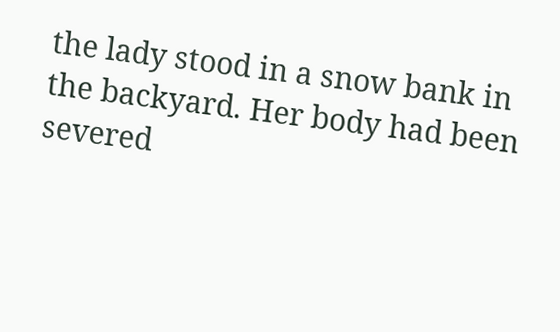the lady stood in a snow bank in the backyard. Her body had been severed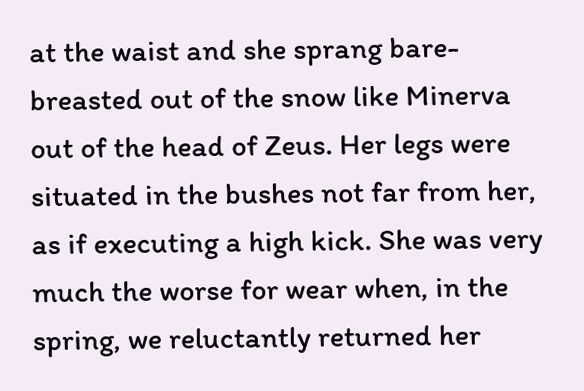at the waist and she sprang bare-breasted out of the snow like Minerva out of the head of Zeus. Her legs were situated in the bushes not far from her, as if executing a high kick. She was very much the worse for wear when, in the spring, we reluctantly returned her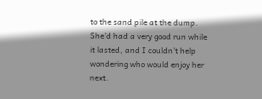to the sand pile at the dump. She’d had a very good run while it lasted, and I couldn’t help wondering who would enjoy her next.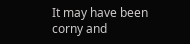It may have been corny and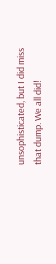unsophisticated, but I did miss that dump. We all did!